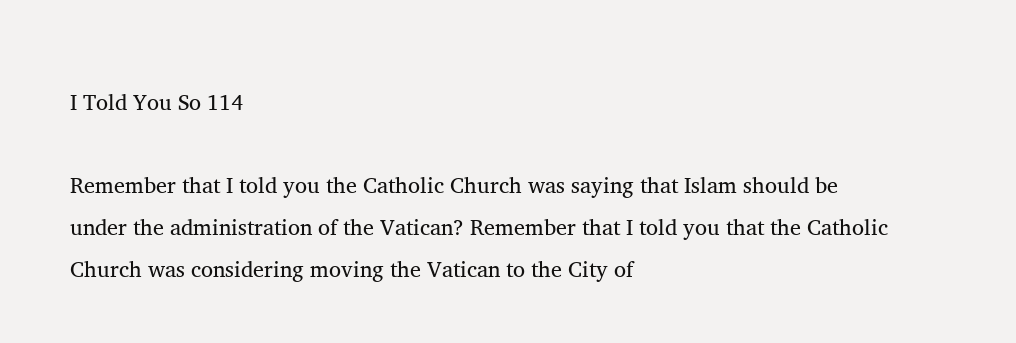I Told You So 114

Remember that I told you the Catholic Church was saying that Islam should be under the administration of the Vatican? Remember that I told you that the Catholic Church was considering moving the Vatican to the City of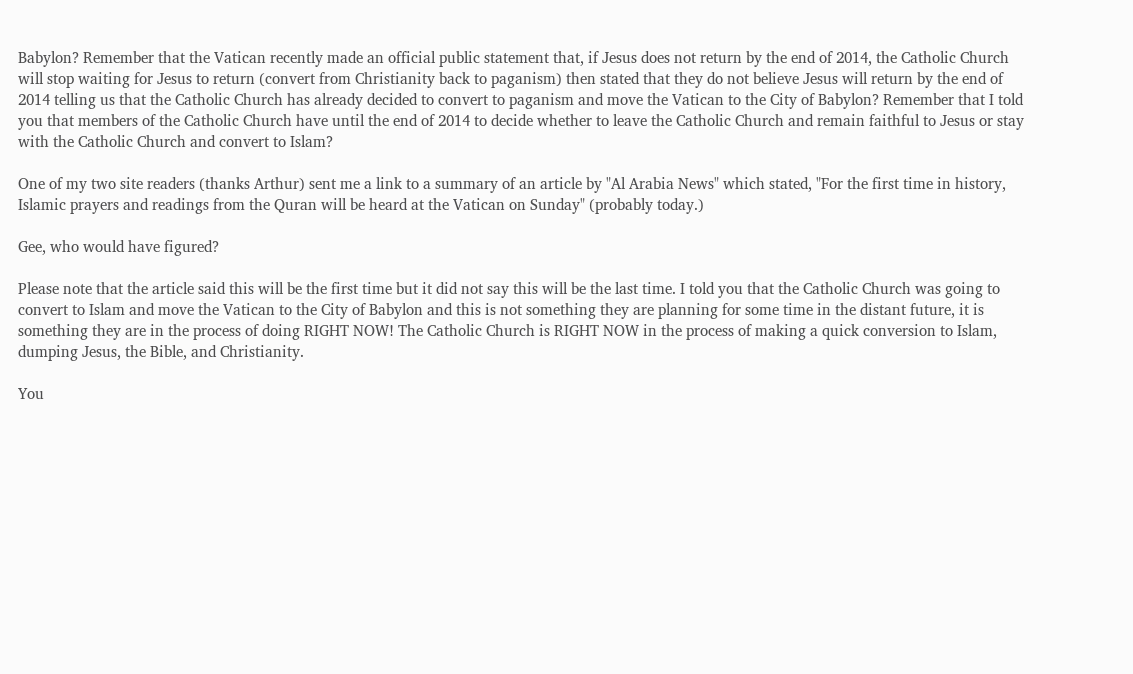Babylon? Remember that the Vatican recently made an official public statement that, if Jesus does not return by the end of 2014, the Catholic Church will stop waiting for Jesus to return (convert from Christianity back to paganism) then stated that they do not believe Jesus will return by the end of 2014 telling us that the Catholic Church has already decided to convert to paganism and move the Vatican to the City of Babylon? Remember that I told you that members of the Catholic Church have until the end of 2014 to decide whether to leave the Catholic Church and remain faithful to Jesus or stay with the Catholic Church and convert to Islam?

One of my two site readers (thanks Arthur) sent me a link to a summary of an article by "Al Arabia News" which stated, "For the first time in history, Islamic prayers and readings from the Quran will be heard at the Vatican on Sunday" (probably today.)

Gee, who would have figured?

Please note that the article said this will be the first time but it did not say this will be the last time. I told you that the Catholic Church was going to convert to Islam and move the Vatican to the City of Babylon and this is not something they are planning for some time in the distant future, it is something they are in the process of doing RIGHT NOW! The Catholic Church is RIGHT NOW in the process of making a quick conversion to Islam, dumping Jesus, the Bible, and Christianity.

You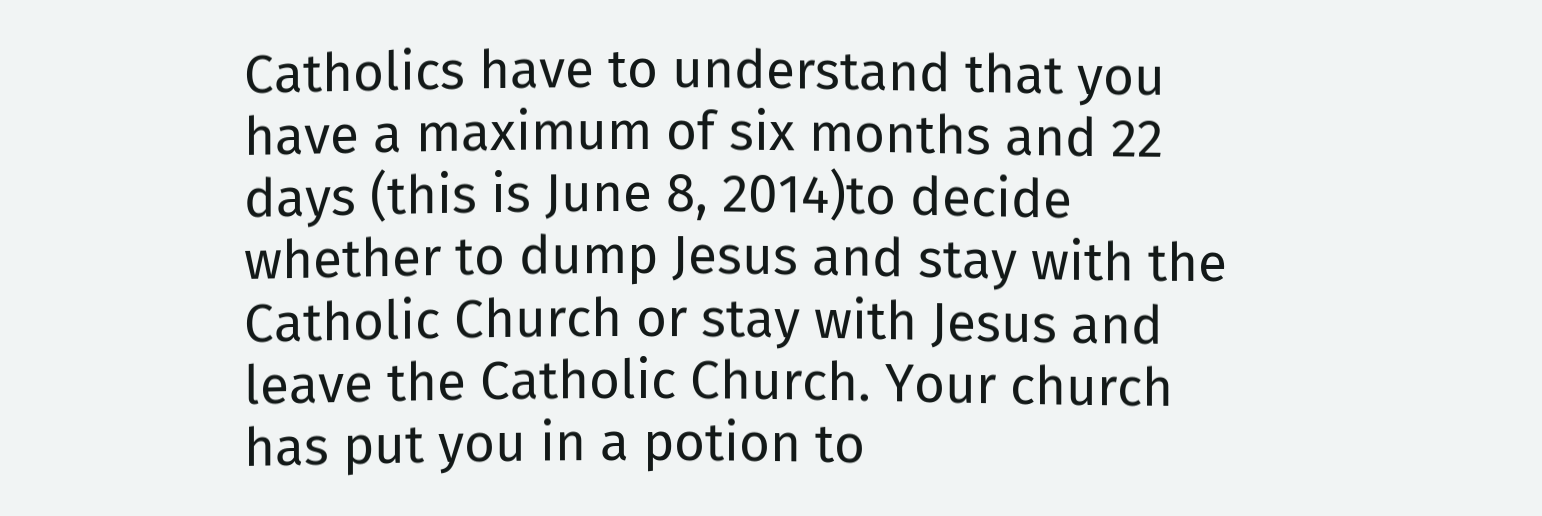Catholics have to understand that you have a maximum of six months and 22 days (this is June 8, 2014)to decide whether to dump Jesus and stay with the Catholic Church or stay with Jesus and leave the Catholic Church. Your church has put you in a potion to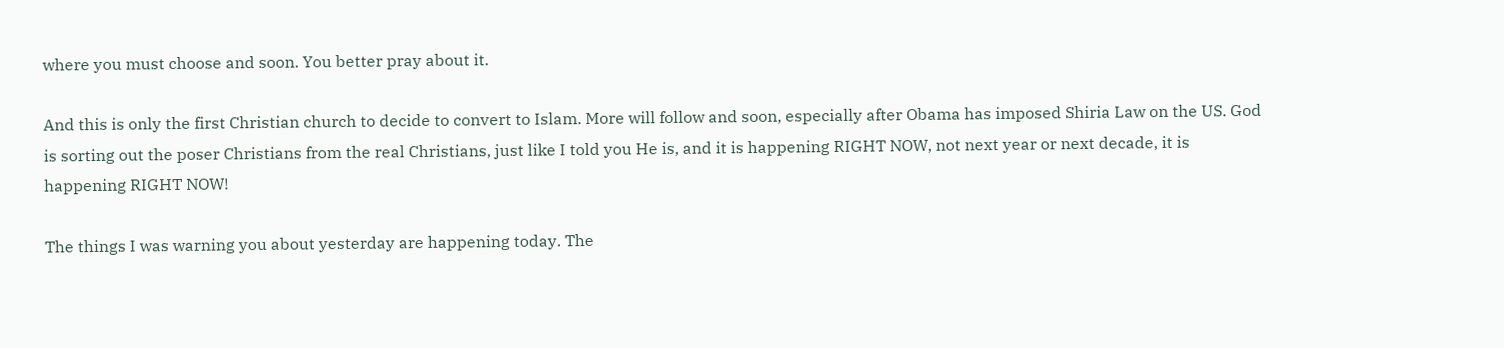where you must choose and soon. You better pray about it.

And this is only the first Christian church to decide to convert to Islam. More will follow and soon, especially after Obama has imposed Shiria Law on the US. God is sorting out the poser Christians from the real Christians, just like I told you He is, and it is happening RIGHT NOW, not next year or next decade, it is happening RIGHT NOW!

The things I was warning you about yesterday are happening today. The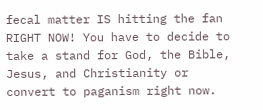fecal matter IS hitting the fan RIGHT NOW! You have to decide to take a stand for God, the Bible, Jesus, and Christianity or convert to paganism right now.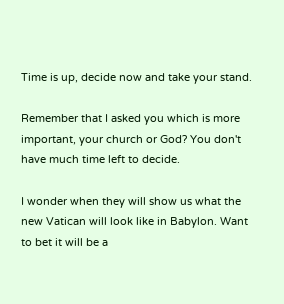Time is up, decide now and take your stand.

Remember that I asked you which is more important, your church or God? You don't have much time left to decide.

I wonder when they will show us what the new Vatican will look like in Babylon. Want to bet it will be a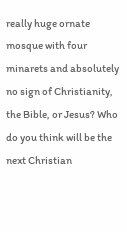really huge ornate mosque with four minarets and absolutely no sign of Christianity, the Bible, or Jesus? Who do you think will be the next Christian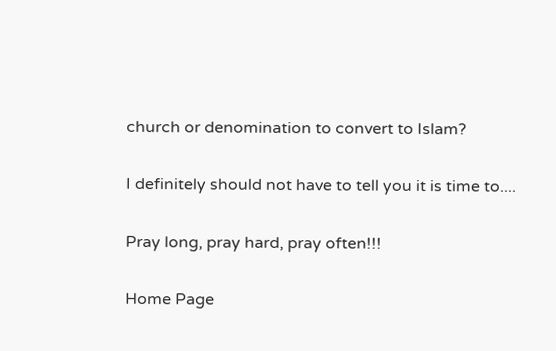church or denomination to convert to Islam?

I definitely should not have to tell you it is time to....

Pray long, pray hard, pray often!!!

Home Page